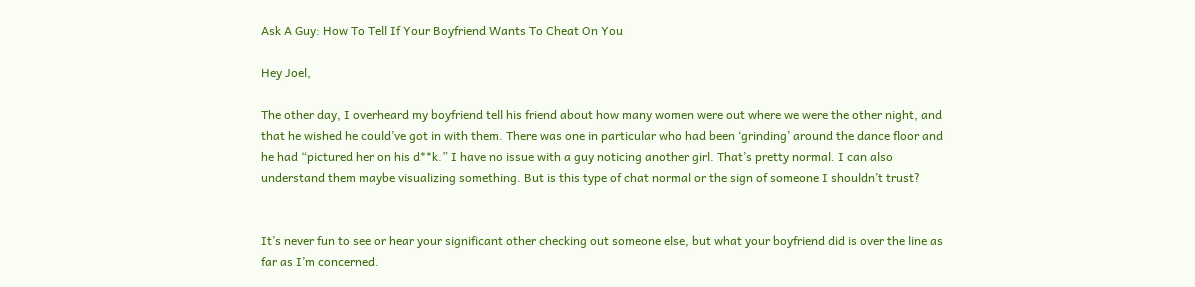Ask A Guy: How To Tell If Your Boyfriend Wants To Cheat On You

Hey Joel,

The other day, I overheard my boyfriend tell his friend about how many women were out where we were the other night, and that he wished he could’ve got in with them. There was one in particular who had been ‘grinding’ around the dance floor and he had “pictured her on his d**k.” I have no issue with a guy noticing another girl. That’s pretty normal. I can also understand them maybe visualizing something. But is this type of chat normal or the sign of someone I shouldn’t trust?


It’s never fun to see or hear your significant other checking out someone else, but what your boyfriend did is over the line as far as I’m concerned.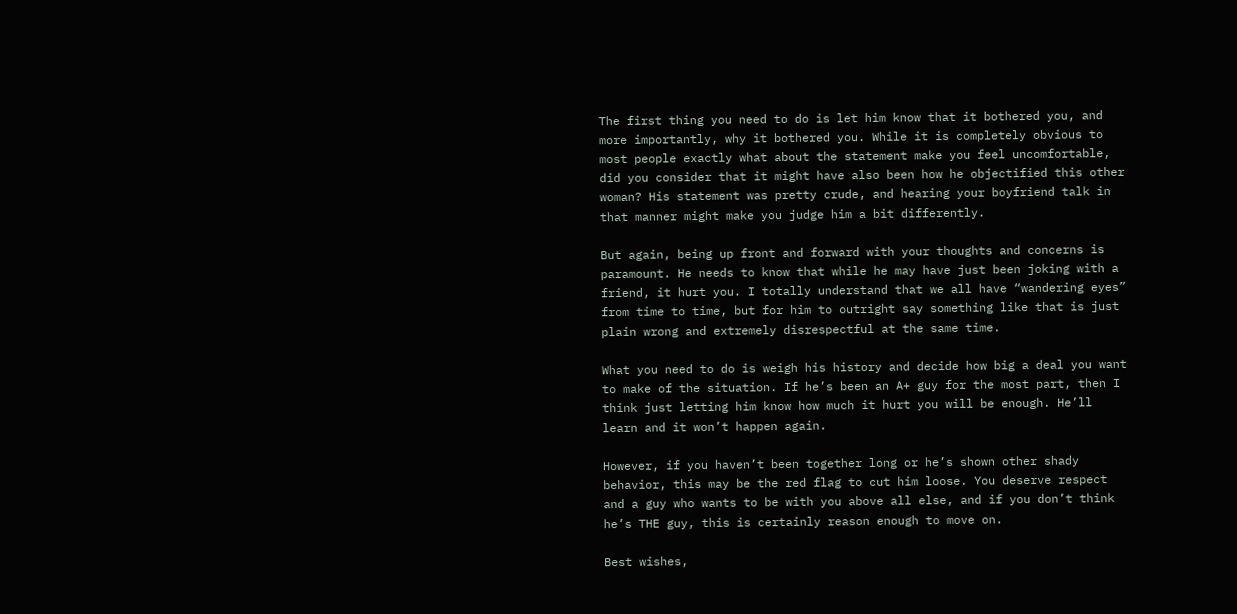The first thing you need to do is let him know that it bothered you, and more importantly, why it bothered you. While it is completely obvious to most people exactly what about the statement make you feel uncomfortable, did you consider that it might have also been how he objectified this other woman? His statement was pretty crude, and hearing your boyfriend talk in that manner might make you judge him a bit differently.

But again, being up front and forward with your thoughts and concerns is paramount. He needs to know that while he may have just been joking with a friend, it hurt you. I totally understand that we all have “wandering eyes” from time to time, but for him to outright say something like that is just plain wrong and extremely disrespectful at the same time.

What you need to do is weigh his history and decide how big a deal you want to make of the situation. If he’s been an A+ guy for the most part, then I think just letting him know how much it hurt you will be enough. He’ll learn and it won’t happen again.

However, if you haven’t been together long or he’s shown other shady behavior, this may be the red flag to cut him loose. You deserve respect and a guy who wants to be with you above all else, and if you don’t think he’s THE guy, this is certainly reason enough to move on.

Best wishes,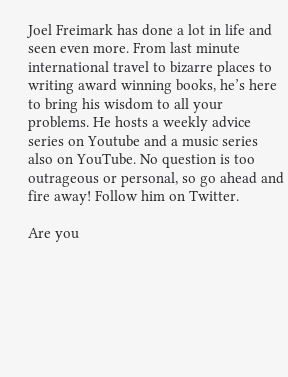Joel Freimark has done a lot in life and seen even more. From last minute international travel to bizarre places to writing award winning books, he’s here to bring his wisdom to all your problems. He hosts a weekly advice series on Youtube and a music series also on YouTube. No question is too outrageous or personal, so go ahead and fire away! Follow him on Twitter.

Are you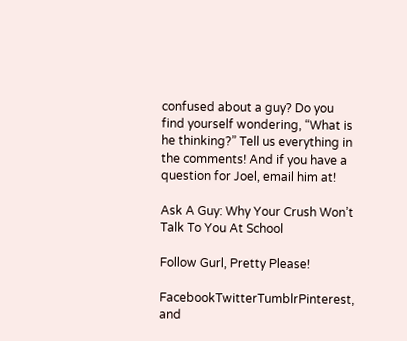confused about a guy? Do you find yourself wondering, “What is he thinking?” Tell us everything in the comments! And if you have a question for Joel, email him at!

Ask A Guy: Why Your Crush Won’t Talk To You At School

Follow Gurl, Pretty Please!

FacebookTwitterTumblrPinterest, and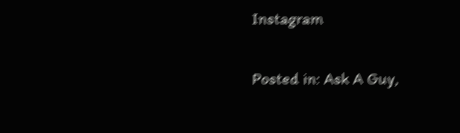Instagram

Posted in: Ask A Guy,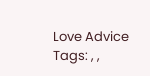Love Advice
Tags: , ,